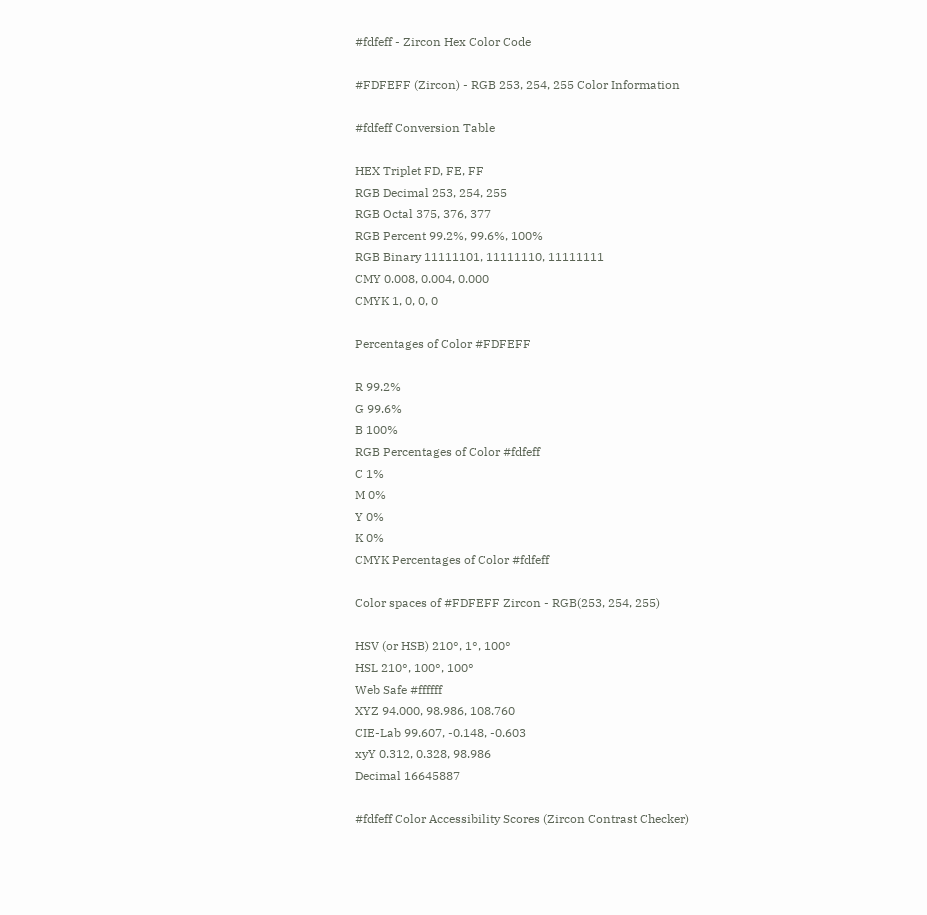#fdfeff - Zircon Hex Color Code

#FDFEFF (Zircon) - RGB 253, 254, 255 Color Information

#fdfeff Conversion Table

HEX Triplet FD, FE, FF
RGB Decimal 253, 254, 255
RGB Octal 375, 376, 377
RGB Percent 99.2%, 99.6%, 100%
RGB Binary 11111101, 11111110, 11111111
CMY 0.008, 0.004, 0.000
CMYK 1, 0, 0, 0

Percentages of Color #FDFEFF

R 99.2%
G 99.6%
B 100%
RGB Percentages of Color #fdfeff
C 1%
M 0%
Y 0%
K 0%
CMYK Percentages of Color #fdfeff

Color spaces of #FDFEFF Zircon - RGB(253, 254, 255)

HSV (or HSB) 210°, 1°, 100°
HSL 210°, 100°, 100°
Web Safe #ffffff
XYZ 94.000, 98.986, 108.760
CIE-Lab 99.607, -0.148, -0.603
xyY 0.312, 0.328, 98.986
Decimal 16645887

#fdfeff Color Accessibility Scores (Zircon Contrast Checker)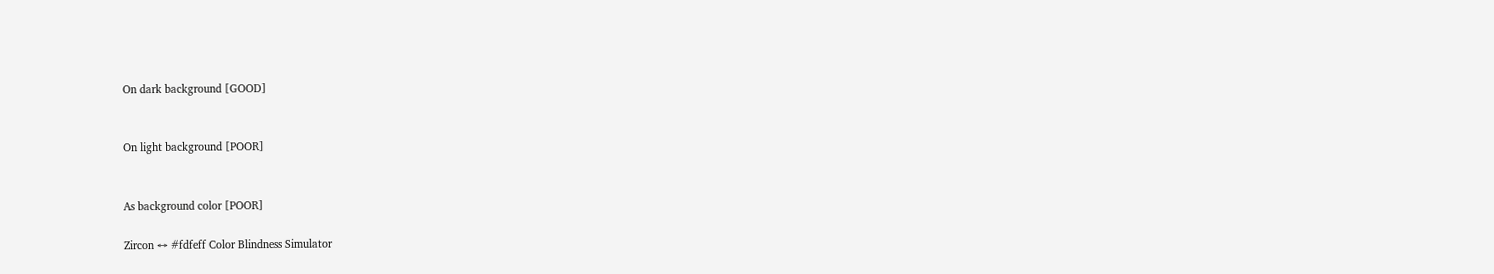On dark background [GOOD]


On light background [POOR]


As background color [POOR]

Zircon ↔ #fdfeff Color Blindness Simulator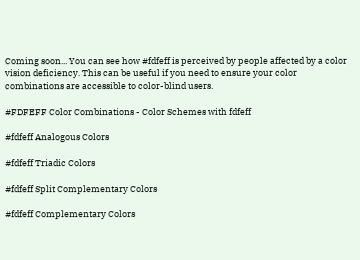Coming soon... You can see how #fdfeff is perceived by people affected by a color vision deficiency. This can be useful if you need to ensure your color combinations are accessible to color-blind users.

#FDFEFF Color Combinations - Color Schemes with fdfeff

#fdfeff Analogous Colors

#fdfeff Triadic Colors

#fdfeff Split Complementary Colors

#fdfeff Complementary Colors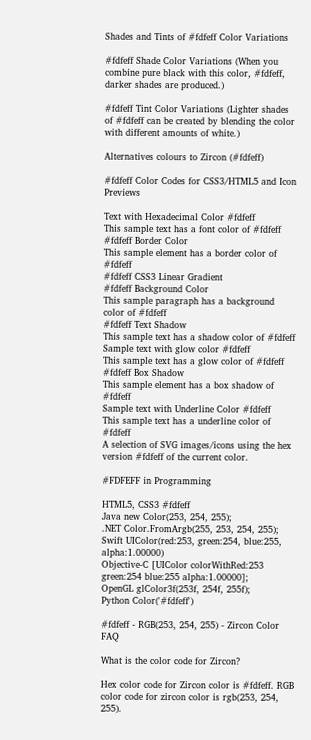Shades and Tints of #fdfeff Color Variations

#fdfeff Shade Color Variations (When you combine pure black with this color, #fdfeff, darker shades are produced.)

#fdfeff Tint Color Variations (Lighter shades of #fdfeff can be created by blending the color with different amounts of white.)

Alternatives colours to Zircon (#fdfeff)

#fdfeff Color Codes for CSS3/HTML5 and Icon Previews

Text with Hexadecimal Color #fdfeff
This sample text has a font color of #fdfeff
#fdfeff Border Color
This sample element has a border color of #fdfeff
#fdfeff CSS3 Linear Gradient
#fdfeff Background Color
This sample paragraph has a background color of #fdfeff
#fdfeff Text Shadow
This sample text has a shadow color of #fdfeff
Sample text with glow color #fdfeff
This sample text has a glow color of #fdfeff
#fdfeff Box Shadow
This sample element has a box shadow of #fdfeff
Sample text with Underline Color #fdfeff
This sample text has a underline color of #fdfeff
A selection of SVG images/icons using the hex version #fdfeff of the current color.

#FDFEFF in Programming

HTML5, CSS3 #fdfeff
Java new Color(253, 254, 255);
.NET Color.FromArgb(255, 253, 254, 255);
Swift UIColor(red:253, green:254, blue:255, alpha:1.00000)
Objective-C [UIColor colorWithRed:253 green:254 blue:255 alpha:1.00000];
OpenGL glColor3f(253f, 254f, 255f);
Python Color('#fdfeff')

#fdfeff - RGB(253, 254, 255) - Zircon Color FAQ

What is the color code for Zircon?

Hex color code for Zircon color is #fdfeff. RGB color code for zircon color is rgb(253, 254, 255).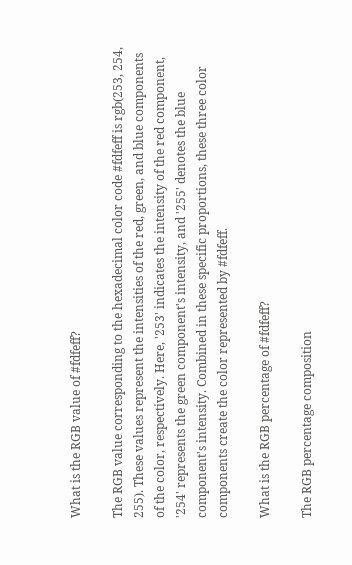What is the RGB value of #fdfeff?

The RGB value corresponding to the hexadecimal color code #fdfeff is rgb(253, 254, 255). These values represent the intensities of the red, green, and blue components of the color, respectively. Here, '253' indicates the intensity of the red component, '254' represents the green component's intensity, and '255' denotes the blue component's intensity. Combined in these specific proportions, these three color components create the color represented by #fdfeff.

What is the RGB percentage of #fdfeff?

The RGB percentage composition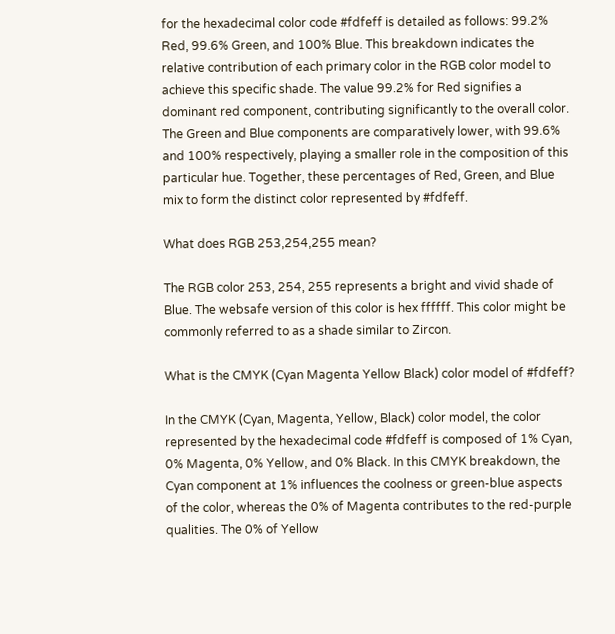for the hexadecimal color code #fdfeff is detailed as follows: 99.2% Red, 99.6% Green, and 100% Blue. This breakdown indicates the relative contribution of each primary color in the RGB color model to achieve this specific shade. The value 99.2% for Red signifies a dominant red component, contributing significantly to the overall color. The Green and Blue components are comparatively lower, with 99.6% and 100% respectively, playing a smaller role in the composition of this particular hue. Together, these percentages of Red, Green, and Blue mix to form the distinct color represented by #fdfeff.

What does RGB 253,254,255 mean?

The RGB color 253, 254, 255 represents a bright and vivid shade of Blue. The websafe version of this color is hex ffffff. This color might be commonly referred to as a shade similar to Zircon.

What is the CMYK (Cyan Magenta Yellow Black) color model of #fdfeff?

In the CMYK (Cyan, Magenta, Yellow, Black) color model, the color represented by the hexadecimal code #fdfeff is composed of 1% Cyan, 0% Magenta, 0% Yellow, and 0% Black. In this CMYK breakdown, the Cyan component at 1% influences the coolness or green-blue aspects of the color, whereas the 0% of Magenta contributes to the red-purple qualities. The 0% of Yellow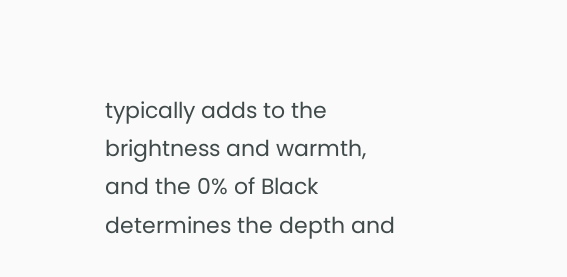typically adds to the brightness and warmth, and the 0% of Black determines the depth and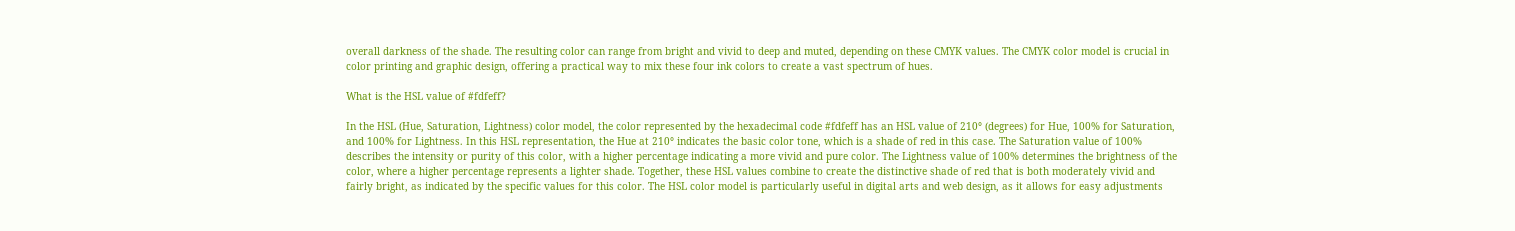overall darkness of the shade. The resulting color can range from bright and vivid to deep and muted, depending on these CMYK values. The CMYK color model is crucial in color printing and graphic design, offering a practical way to mix these four ink colors to create a vast spectrum of hues.

What is the HSL value of #fdfeff?

In the HSL (Hue, Saturation, Lightness) color model, the color represented by the hexadecimal code #fdfeff has an HSL value of 210° (degrees) for Hue, 100% for Saturation, and 100% for Lightness. In this HSL representation, the Hue at 210° indicates the basic color tone, which is a shade of red in this case. The Saturation value of 100% describes the intensity or purity of this color, with a higher percentage indicating a more vivid and pure color. The Lightness value of 100% determines the brightness of the color, where a higher percentage represents a lighter shade. Together, these HSL values combine to create the distinctive shade of red that is both moderately vivid and fairly bright, as indicated by the specific values for this color. The HSL color model is particularly useful in digital arts and web design, as it allows for easy adjustments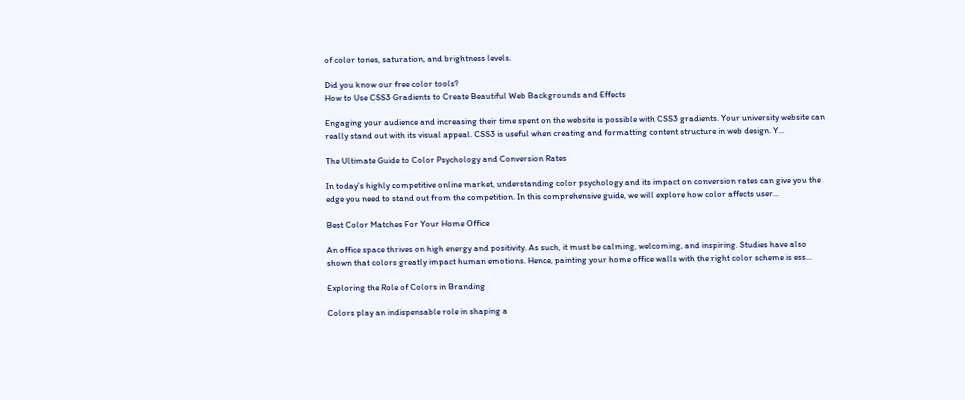of color tones, saturation, and brightness levels.

Did you know our free color tools?
How to Use CSS3 Gradients to Create Beautiful Web Backgrounds and Effects

Engaging your audience and increasing their time spent on the website is possible with CSS3 gradients. Your university website can really stand out with its visual appeal. CSS3 is useful when creating and formatting content structure in web design. Y...

The Ultimate Guide to Color Psychology and Conversion Rates

In today’s highly competitive online market, understanding color psychology and its impact on conversion rates can give you the edge you need to stand out from the competition. In this comprehensive guide, we will explore how color affects user...

Best Color Matches For Your Home Office

An office space thrives on high energy and positivity. As such, it must be calming, welcoming, and inspiring. Studies have also shown that colors greatly impact human emotions. Hence, painting your home office walls with the right color scheme is ess...

Exploring the Role of Colors in Branding

Colors play an indispensable role in shaping a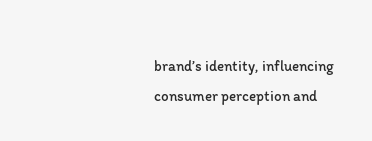brand’s identity, influencing consumer perception and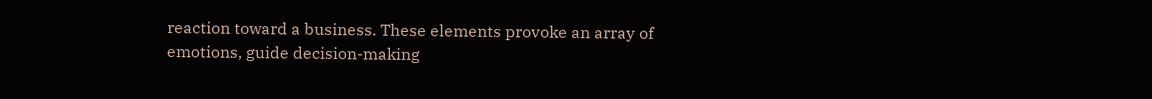reaction toward a business. These elements provoke an array of emotions, guide decision-making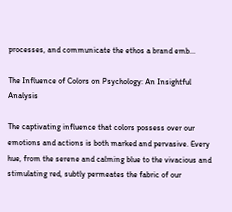processes, and communicate the ethos a brand emb...

The Influence of Colors on Psychology: An Insightful Analysis

The captivating influence that colors possess over our emotions and actions is both marked and pervasive. Every hue, from the serene and calming blue to the vivacious and stimulating red, subtly permeates the fabric of our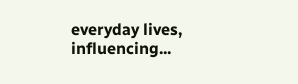everyday lives, influencing...